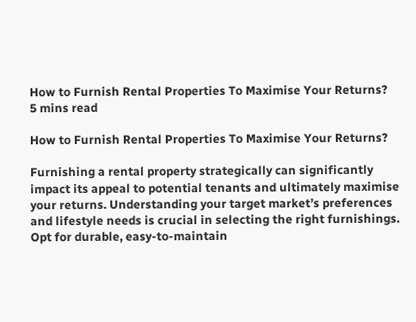How to Furnish Rental Properties To Maximise Your Returns?
5 mins read

How to Furnish Rental Properties To Maximise Your Returns?

Furnishing a rental property strategically can significantly impact its appeal to potential tenants and ultimately maximise your returns. Understanding your target market’s preferences and lifestyle needs is crucial in selecting the right furnishings. Opt for durable, easy-to-maintain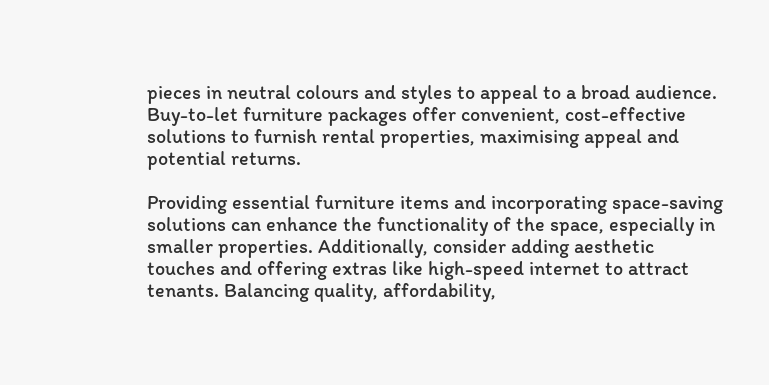pieces in neutral colours and styles to appeal to a broad audience. Buy-to-let furniture packages offer convenient, cost-effective solutions to furnish rental properties, maximising appeal and potential returns.

Providing essential furniture items and incorporating space-saving solutions can enhance the functionality of the space, especially in smaller properties. Additionally, consider adding aesthetic touches and offering extras like high-speed internet to attract tenants. Balancing quality, affordability,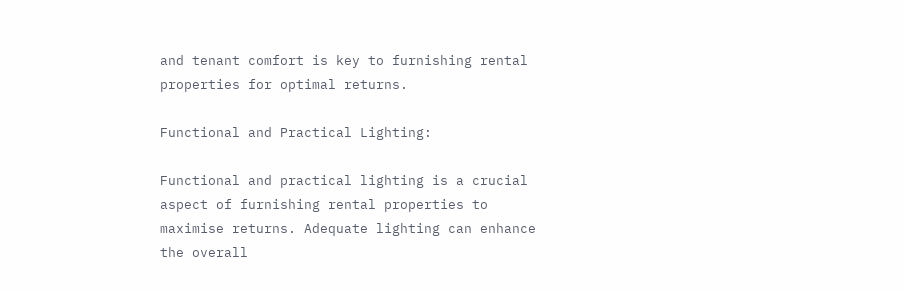and tenant comfort is key to furnishing rental properties for optimal returns.

Functional and Practical Lighting:

Functional and practical lighting is a crucial aspect of furnishing rental properties to maximise returns. Adequate lighting can enhance the overall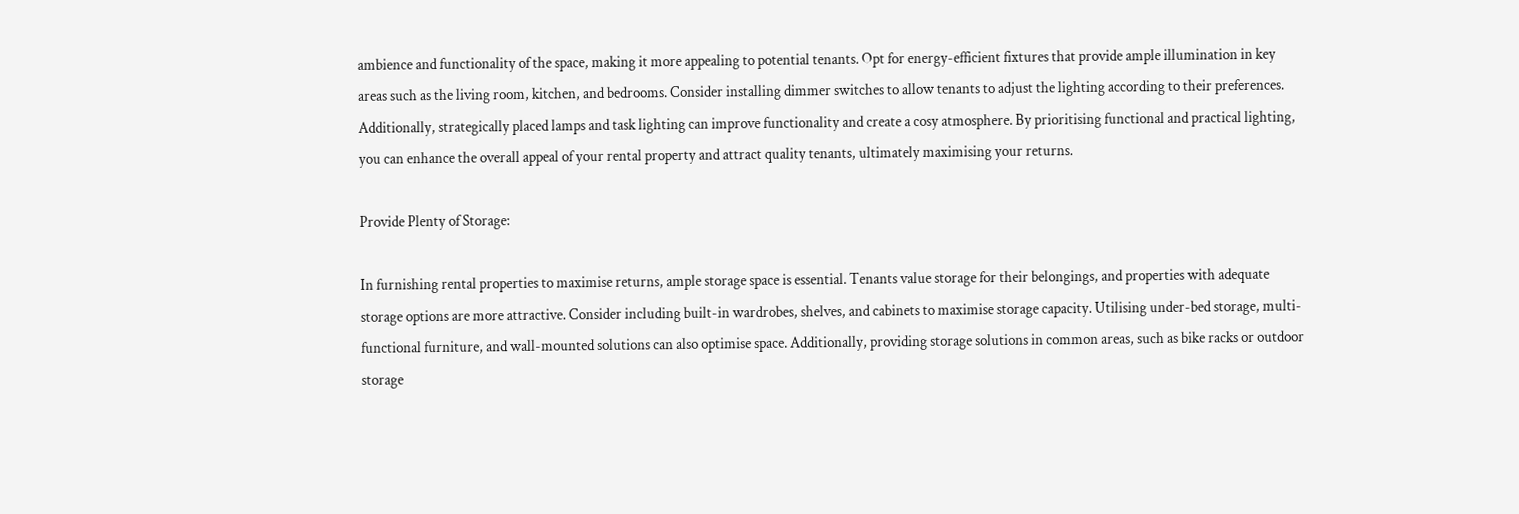ambience and functionality of the space, making it more appealing to potential tenants. Opt for energy-efficient fixtures that provide ample illumination in key areas such as the living room, kitchen, and bedrooms. Consider installing dimmer switches to allow tenants to adjust the lighting according to their preferences. Additionally, strategically placed lamps and task lighting can improve functionality and create a cosy atmosphere. By prioritising functional and practical lighting, you can enhance the overall appeal of your rental property and attract quality tenants, ultimately maximising your returns.

Provide Plenty of Storage:

In furnishing rental properties to maximise returns, ample storage space is essential. Tenants value storage for their belongings, and properties with adequate storage options are more attractive. Consider including built-in wardrobes, shelves, and cabinets to maximise storage capacity. Utilising under-bed storage, multi-functional furniture, and wall-mounted solutions can also optimise space. Additionally, providing storage solutions in common areas, such as bike racks or outdoor storage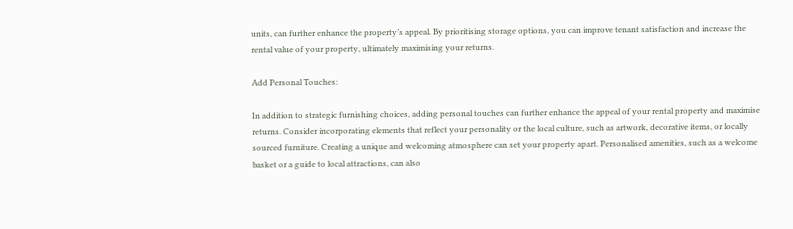units, can further enhance the property’s appeal. By prioritising storage options, you can improve tenant satisfaction and increase the rental value of your property, ultimately maximising your returns.

Add Personal Touches:

In addition to strategic furnishing choices, adding personal touches can further enhance the appeal of your rental property and maximise returns. Consider incorporating elements that reflect your personality or the local culture, such as artwork, decorative items, or locally sourced furniture. Creating a unique and welcoming atmosphere can set your property apart. Personalised amenities, such as a welcome basket or a guide to local attractions, can also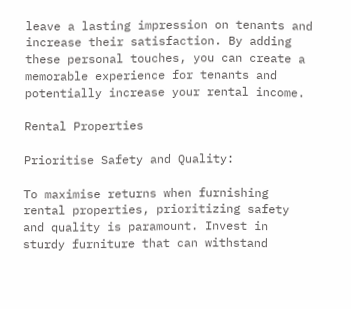leave a lasting impression on tenants and increase their satisfaction. By adding these personal touches, you can create a memorable experience for tenants and potentially increase your rental income.

Rental Properties

Prioritise Safety and Quality:

To maximise returns when furnishing rental properties, prioritizing safety and quality is paramount. Invest in sturdy furniture that can withstand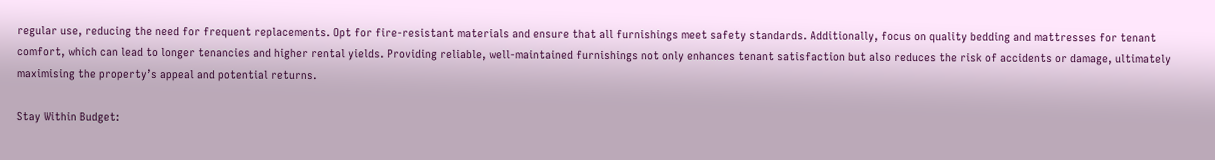regular use, reducing the need for frequent replacements. Opt for fire-resistant materials and ensure that all furnishings meet safety standards. Additionally, focus on quality bedding and mattresses for tenant comfort, which can lead to longer tenancies and higher rental yields. Providing reliable, well-maintained furnishings not only enhances tenant satisfaction but also reduces the risk of accidents or damage, ultimately maximising the property’s appeal and potential returns.

Stay Within Budget: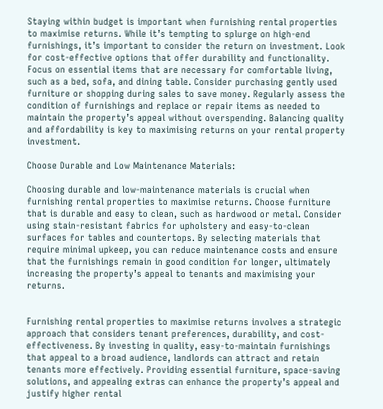Staying within budget is important when furnishing rental properties to maximise returns. While it’s tempting to splurge on high-end furnishings, it’s important to consider the return on investment. Look for cost-effective options that offer durability and functionality. Focus on essential items that are necessary for comfortable living, such as a bed, sofa, and dining table. Consider purchasing gently used furniture or shopping during sales to save money. Regularly assess the condition of furnishings and replace or repair items as needed to maintain the property’s appeal without overspending. Balancing quality and affordability is key to maximising returns on your rental property investment.

Choose Durable and Low Maintenance Materials:

Choosing durable and low-maintenance materials is crucial when furnishing rental properties to maximise returns. Choose furniture that is durable and easy to clean, such as hardwood or metal. Consider using stain-resistant fabrics for upholstery and easy-to-clean surfaces for tables and countertops. By selecting materials that require minimal upkeep, you can reduce maintenance costs and ensure that the furnishings remain in good condition for longer, ultimately increasing the property’s appeal to tenants and maximising your returns.


Furnishing rental properties to maximise returns involves a strategic approach that considers tenant preferences, durability, and cost-effectiveness. By investing in quality, easy-to-maintain furnishings that appeal to a broad audience, landlords can attract and retain tenants more effectively. Providing essential furniture, space-saving solutions, and appealing extras can enhance the property’s appeal and justify higher rental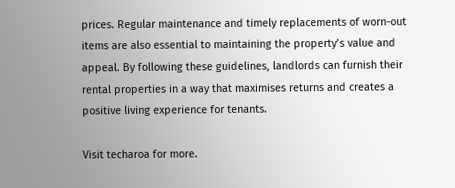prices. Regular maintenance and timely replacements of worn-out items are also essential to maintaining the property’s value and appeal. By following these guidelines, landlords can furnish their rental properties in a way that maximises returns and creates a positive living experience for tenants.

Visit techaroa for more.